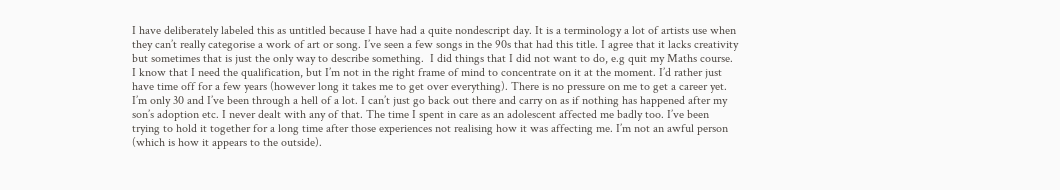I have deliberately labeled this as untitled because I have had a quite nondescript day. It is a terminology a lot of artists use when they can’t really categorise a work of art or song. I’ve seen a few songs in the 90s that had this title. I agree that it lacks creativity but sometimes that is just the only way to describe something.  I did things that I did not want to do, e.g quit my Maths course. I know that I need the qualification, but I’m not in the right frame of mind to concentrate on it at the moment. I’d rather just have time off for a few years (however long it takes me to get over everything). There is no pressure on me to get a career yet. I’m only 30 and I’ve been through a hell of a lot. I can’t just go back out there and carry on as if nothing has happened after my son’s adoption etc. I never dealt with any of that. The time I spent in care as an adolescent affected me badly too. I’ve been trying to hold it together for a long time after those experiences not realising how it was affecting me. I’m not an awful person (which is how it appears to the outside).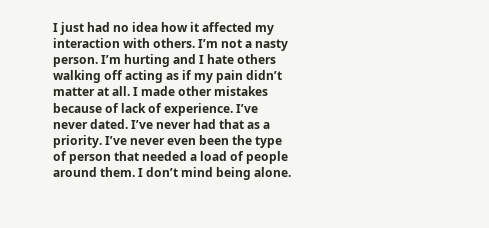I just had no idea how it affected my interaction with others. I’m not a nasty person. I’m hurting and I hate others walking off acting as if my pain didn’t matter at all. I made other mistakes because of lack of experience. I’ve never dated. I’ve never had that as a priority. I’ve never even been the type of person that needed a load of people around them. I don’t mind being alone.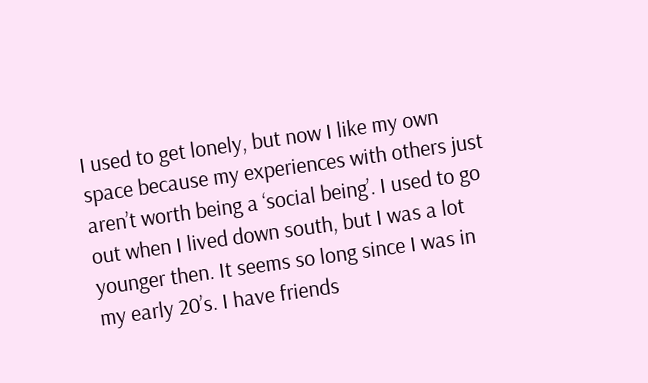I used to get lonely, but now I like my own space because my experiences with others just aren’t worth being a ‘social being’. I used to go out when I lived down south, but I was a lot younger then. It seems so long since I was in my early 20’s. I have friends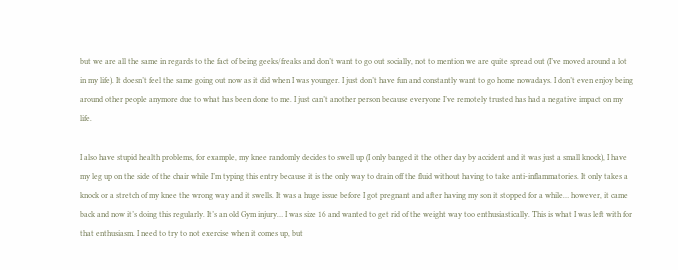but we are all the same in regards to the fact of being geeks/freaks and don’t want to go out socially, not to mention we are quite spread out (I’ve moved around a lot in my life). It doesn’t feel the same going out now as it did when I was younger. I just don’t have fun and constantly want to go home nowadays. I don’t even enjoy being around other people anymore due to what has been done to me. I just can’t another person because everyone I’ve remotely trusted has had a negative impact on my life.

I also have stupid health problems, for example, my knee randomly decides to swell up (I only banged it the other day by accident and it was just a small knock), I have my leg up on the side of the chair while I’m typing this entry because it is the only way to drain off the fluid without having to take anti-inflammatories. It only takes a knock or a stretch of my knee the wrong way and it swells. It was a huge issue before I got pregnant and after having my son it stopped for a while… however, it came back and now it’s doing this regularly. It’s an old Gym injury… I was size 16 and wanted to get rid of the weight way too enthusiastically. This is what I was left with for that enthusiasm. I need to try to not exercise when it comes up, but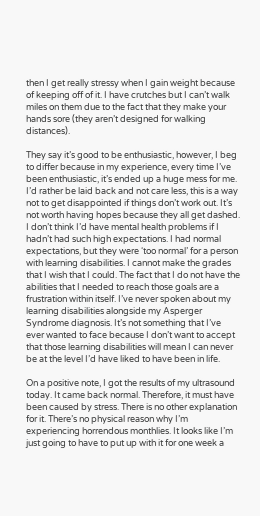then I get really stressy when I gain weight because of keeping off of it. I have crutches but I can’t walk miles on them due to the fact that they make your hands sore (they aren’t designed for walking distances).

They say it’s good to be enthusiastic, however, I beg to differ because in my experience, every time I’ve been enthusiastic, it’s ended up a huge mess for me. I’d rather be laid back and not care less, this is a way not to get disappointed if things don’t work out. It’s not worth having hopes because they all get dashed. I don’t think I’d have mental health problems if I hadn’t had such high expectations. I had normal expectations, but they were ‘too normal’ for a person with learning disabilities. I cannot make the grades that I wish that I could. The fact that I do not have the abilities that I needed to reach those goals are a frustration within itself. I’ve never spoken about my learning disabilities alongside my Asperger Syndrome diagnosis. It’s not something that I’ve ever wanted to face because I don’t want to accept that those learning disabilities will mean I can never be at the level I’d have liked to have been in life.

On a positive note, I got the results of my ultrasound today. It came back normal. Therefore, it must have been caused by stress. There is no other explanation for it. There’s no physical reason why I’m experiencing horrendous monthlies. It looks like I’m just going to have to put up with it for one week a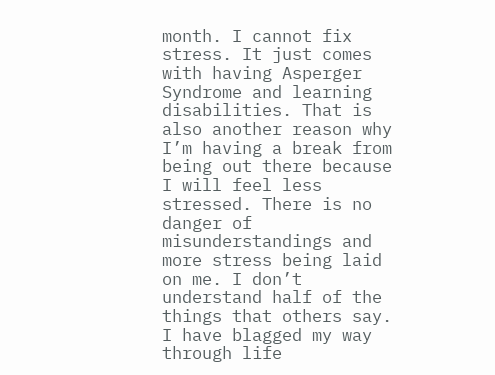month. I cannot fix stress. It just comes with having Asperger Syndrome and learning disabilities. That is also another reason why I’m having a break from being out there because I will feel less stressed. There is no danger of misunderstandings and more stress being laid on me. I don’t understand half of the things that others say. I have blagged my way through life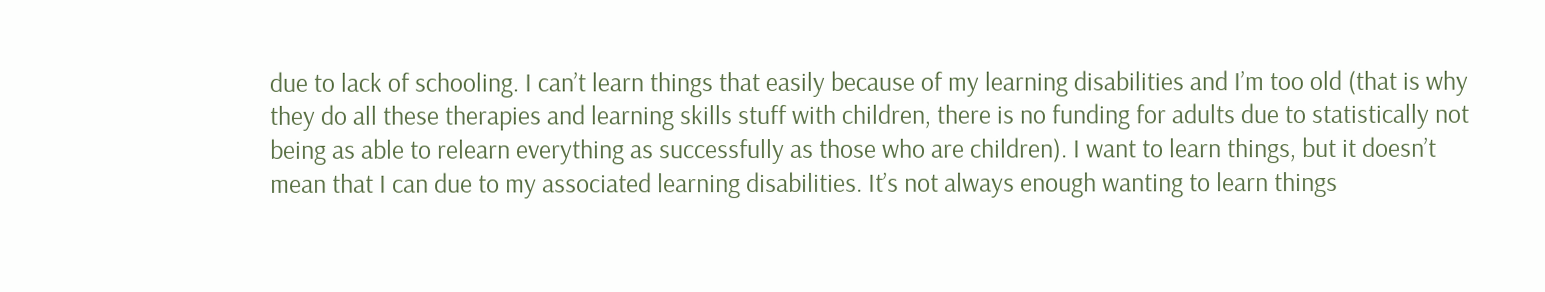due to lack of schooling. I can’t learn things that easily because of my learning disabilities and I’m too old (that is why they do all these therapies and learning skills stuff with children, there is no funding for adults due to statistically not being as able to relearn everything as successfully as those who are children). I want to learn things, but it doesn’t mean that I can due to my associated learning disabilities. It’s not always enough wanting to learn things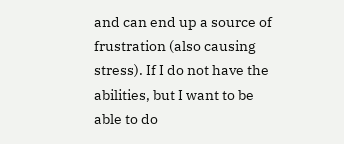and can end up a source of frustration (also causing stress). If I do not have the abilities, but I want to be able to do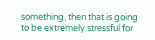something, then that is going to be extremely stressful for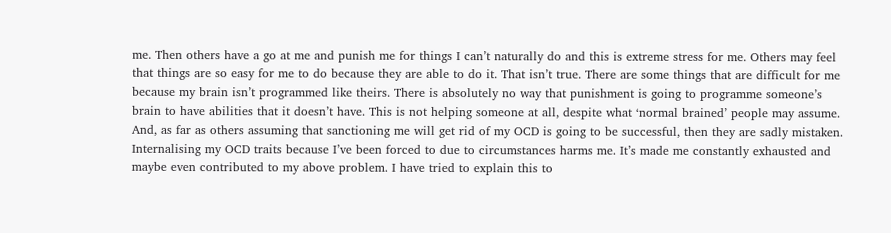me. Then others have a go at me and punish me for things I can’t naturally do and this is extreme stress for me. Others may feel that things are so easy for me to do because they are able to do it. That isn’t true. There are some things that are difficult for me because my brain isn’t programmed like theirs. There is absolutely no way that punishment is going to programme someone’s brain to have abilities that it doesn’t have. This is not helping someone at all, despite what ‘normal brained’ people may assume. And, as far as others assuming that sanctioning me will get rid of my OCD is going to be successful, then they are sadly mistaken. Internalising my OCD traits because I’ve been forced to due to circumstances harms me. It’s made me constantly exhausted and maybe even contributed to my above problem. I have tried to explain this to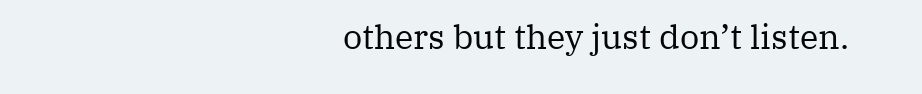others but they just don’t listen.